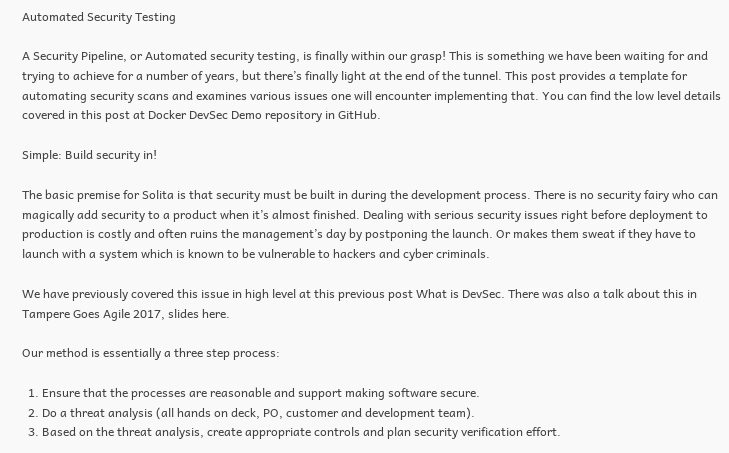Automated Security Testing

A Security Pipeline, or Automated security testing, is finally within our grasp! This is something we have been waiting for and trying to achieve for a number of years, but there’s finally light at the end of the tunnel. This post provides a template for automating security scans and examines various issues one will encounter implementing that. You can find the low level details covered in this post at Docker DevSec Demo repository in GitHub.

Simple: Build security in!

The basic premise for Solita is that security must be built in during the development process. There is no security fairy who can magically add security to a product when it’s almost finished. Dealing with serious security issues right before deployment to production is costly and often ruins the management’s day by postponing the launch. Or makes them sweat if they have to launch with a system which is known to be vulnerable to hackers and cyber criminals.

We have previously covered this issue in high level at this previous post What is DevSec. There was also a talk about this in Tampere Goes Agile 2017, slides here.

Our method is essentially a three step process:

  1. Ensure that the processes are reasonable and support making software secure.
  2. Do a threat analysis (all hands on deck, PO, customer and development team).
  3. Based on the threat analysis, create appropriate controls and plan security verification effort.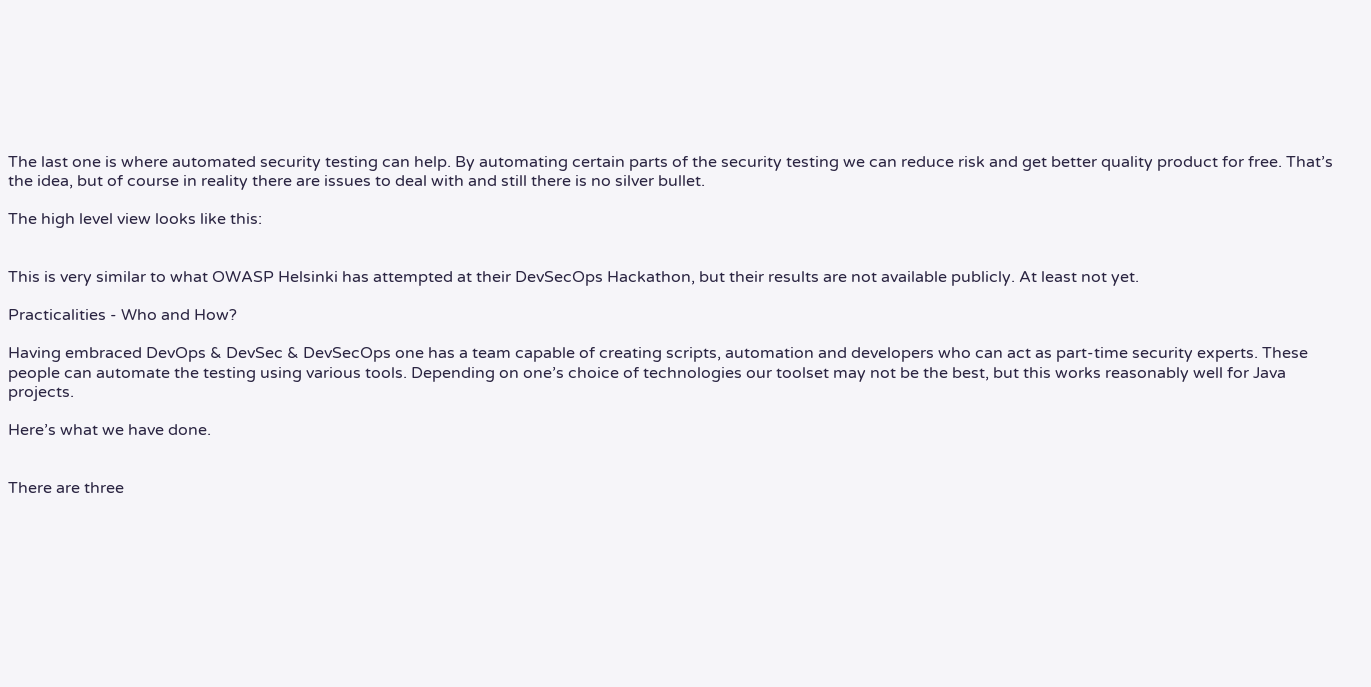The last one is where automated security testing can help. By automating certain parts of the security testing we can reduce risk and get better quality product for free. That’s the idea, but of course in reality there are issues to deal with and still there is no silver bullet.

The high level view looks like this:


This is very similar to what OWASP Helsinki has attempted at their DevSecOps Hackathon, but their results are not available publicly. At least not yet.

Practicalities - Who and How?

Having embraced DevOps & DevSec & DevSecOps one has a team capable of creating scripts, automation and developers who can act as part-time security experts. These people can automate the testing using various tools. Depending on one’s choice of technologies our toolset may not be the best, but this works reasonably well for Java projects.

Here’s what we have done.


There are three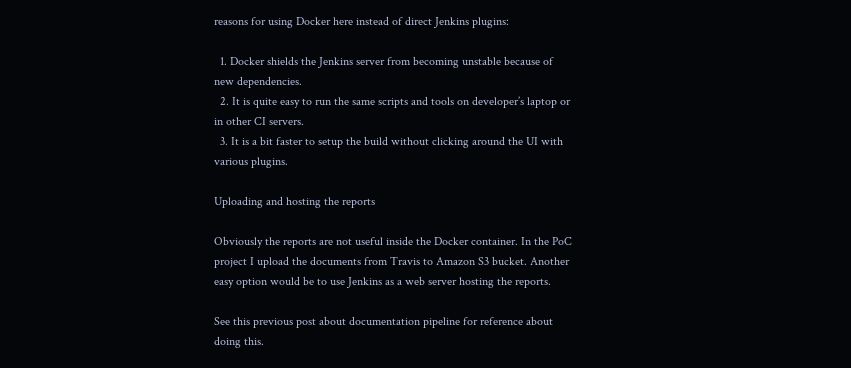reasons for using Docker here instead of direct Jenkins plugins:

  1. Docker shields the Jenkins server from becoming unstable because of new dependencies.
  2. It is quite easy to run the same scripts and tools on developer’s laptop or in other CI servers.
  3. It is a bit faster to setup the build without clicking around the UI with various plugins.

Uploading and hosting the reports

Obviously the reports are not useful inside the Docker container. In the PoC project I upload the documents from Travis to Amazon S3 bucket. Another easy option would be to use Jenkins as a web server hosting the reports.

See this previous post about documentation pipeline for reference about doing this.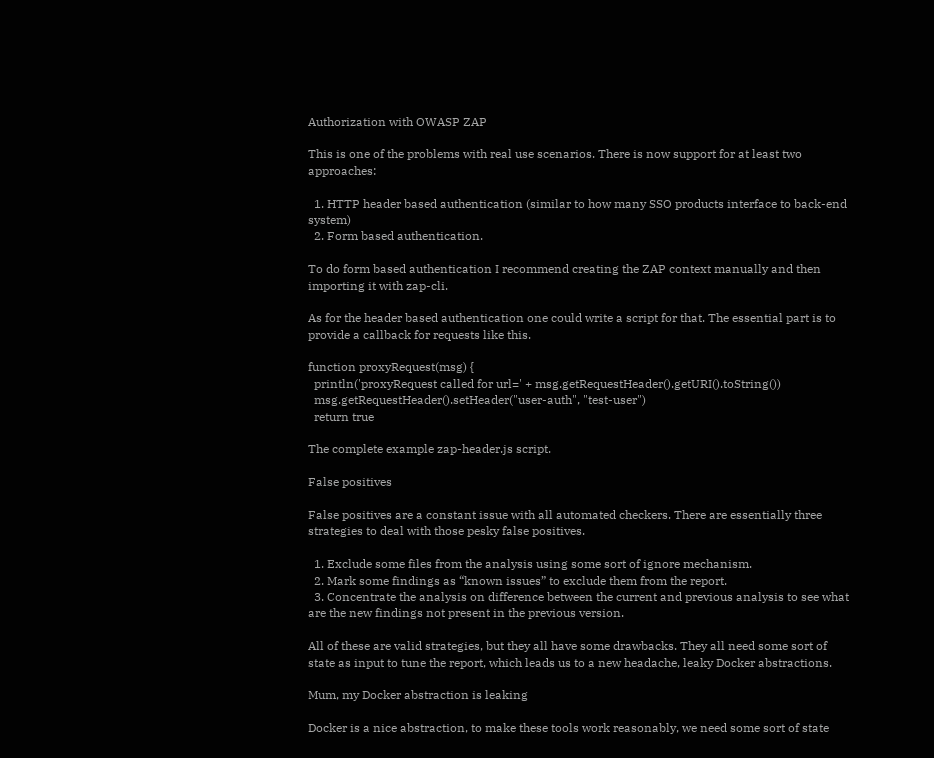Authorization with OWASP ZAP

This is one of the problems with real use scenarios. There is now support for at least two approaches:

  1. HTTP header based authentication (similar to how many SSO products interface to back-end system)
  2. Form based authentication.

To do form based authentication I recommend creating the ZAP context manually and then importing it with zap-cli.

As for the header based authentication one could write a script for that. The essential part is to provide a callback for requests like this.

function proxyRequest(msg) {
  println('proxyRequest called for url=' + msg.getRequestHeader().getURI().toString())
  msg.getRequestHeader().setHeader("user-auth", "test-user")
  return true

The complete example zap-header.js script.

False positives

False positives are a constant issue with all automated checkers. There are essentially three strategies to deal with those pesky false positives.

  1. Exclude some files from the analysis using some sort of ignore mechanism.
  2. Mark some findings as “known issues” to exclude them from the report.
  3. Concentrate the analysis on difference between the current and previous analysis to see what are the new findings not present in the previous version.

All of these are valid strategies, but they all have some drawbacks. They all need some sort of state as input to tune the report, which leads us to a new headache, leaky Docker abstractions.

Mum, my Docker abstraction is leaking

Docker is a nice abstraction, to make these tools work reasonably, we need some sort of state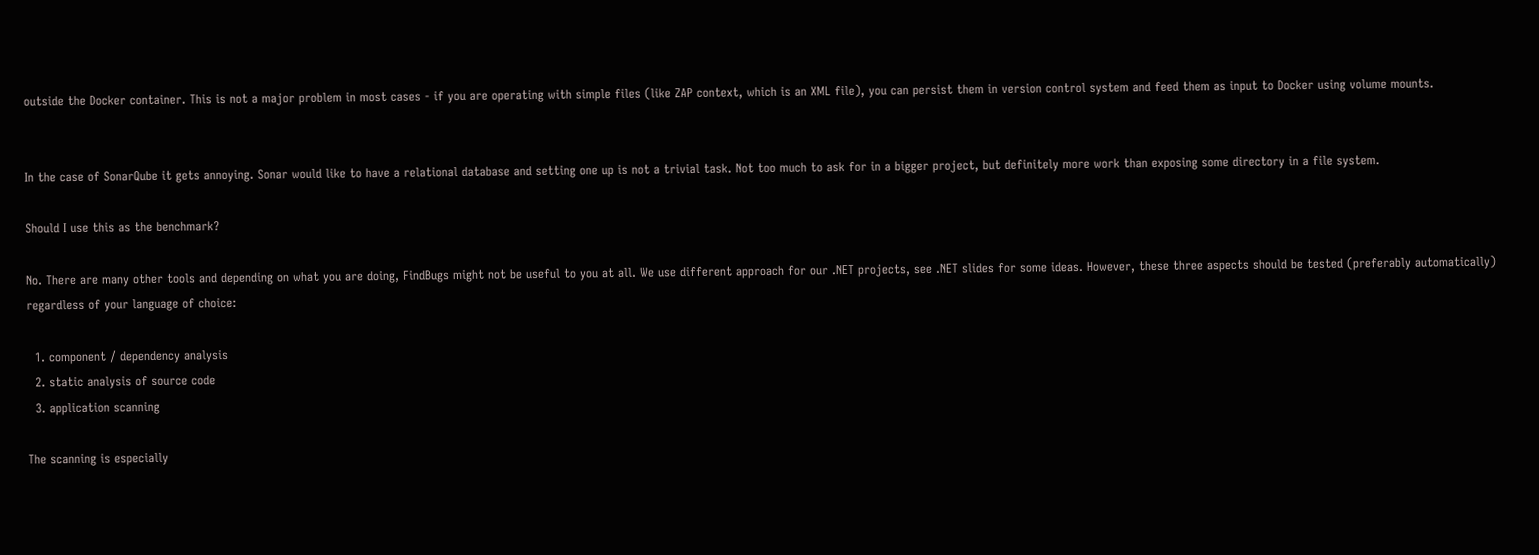outside the Docker container. This is not a major problem in most cases - if you are operating with simple files (like ZAP context, which is an XML file), you can persist them in version control system and feed them as input to Docker using volume mounts.


In the case of SonarQube it gets annoying. Sonar would like to have a relational database and setting one up is not a trivial task. Not too much to ask for in a bigger project, but definitely more work than exposing some directory in a file system.

Should I use this as the benchmark?

No. There are many other tools and depending on what you are doing, FindBugs might not be useful to you at all. We use different approach for our .NET projects, see .NET slides for some ideas. However, these three aspects should be tested (preferably automatically) regardless of your language of choice:

  1. component / dependency analysis
  2. static analysis of source code
  3. application scanning

The scanning is especially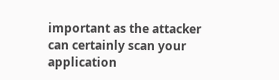important as the attacker can certainly scan your application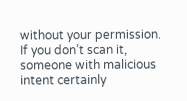without your permission. If you don’t scan it, someone with malicious intent certainly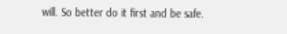will. So better do it first and be safe.